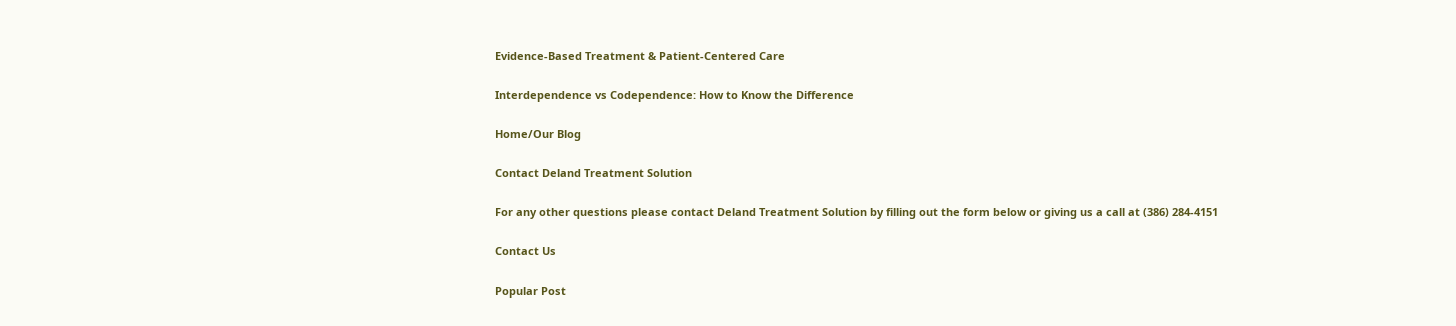Evidence-Based Treatment & Patient-Centered Care

Interdependence vs Codependence: How to Know the Difference

Home/Our Blog

Contact Deland Treatment Solution

For any other questions please contact Deland Treatment Solution by filling out the form below or giving us a call at (386) 284-4151

Contact Us

Popular Post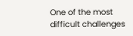One of the most difficult challenges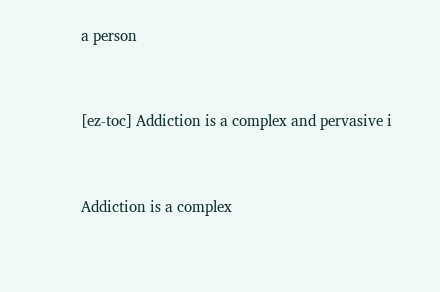a person


[ez-toc] Addiction is a complex and pervasive i


Addiction is a complex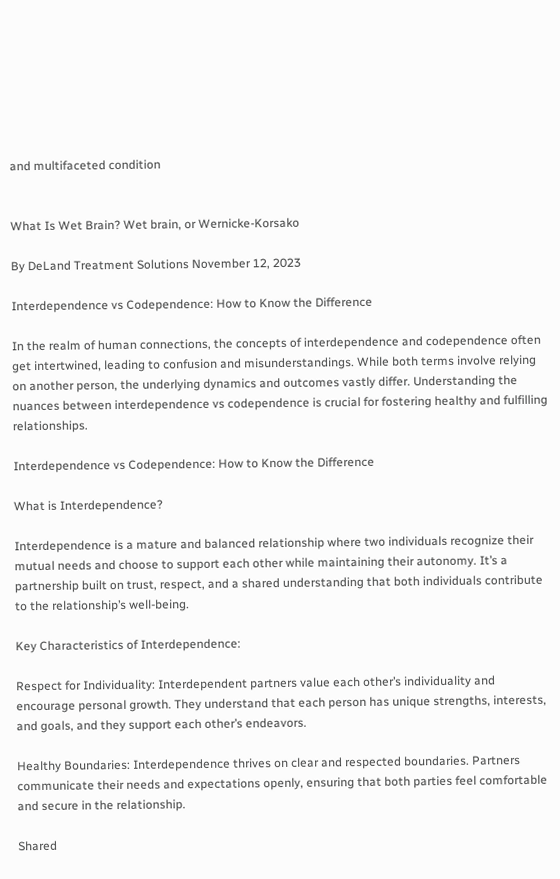and multifaceted condition


What Is Wet Brain? Wet brain, or Wernicke-Korsako

By DeLand Treatment Solutions November 12, 2023

Interdependence vs Codependence: How to Know the Difference

In the realm of human connections, the concepts of interdependence and codependence often get intertwined, leading to confusion and misunderstandings. While both terms involve relying on another person, the underlying dynamics and outcomes vastly differ. Understanding the nuances between interdependence vs codependence is crucial for fostering healthy and fulfilling relationships.

Interdependence vs Codependence: How to Know the Difference

What is Interdependence?

Interdependence is a mature and balanced relationship where two individuals recognize their mutual needs and choose to support each other while maintaining their autonomy. It’s a partnership built on trust, respect, and a shared understanding that both individuals contribute to the relationship’s well-being.

Key Characteristics of Interdependence:

Respect for Individuality: Interdependent partners value each other’s individuality and encourage personal growth. They understand that each person has unique strengths, interests, and goals, and they support each other’s endeavors.

Healthy Boundaries: Interdependence thrives on clear and respected boundaries. Partners communicate their needs and expectations openly, ensuring that both parties feel comfortable and secure in the relationship.

Shared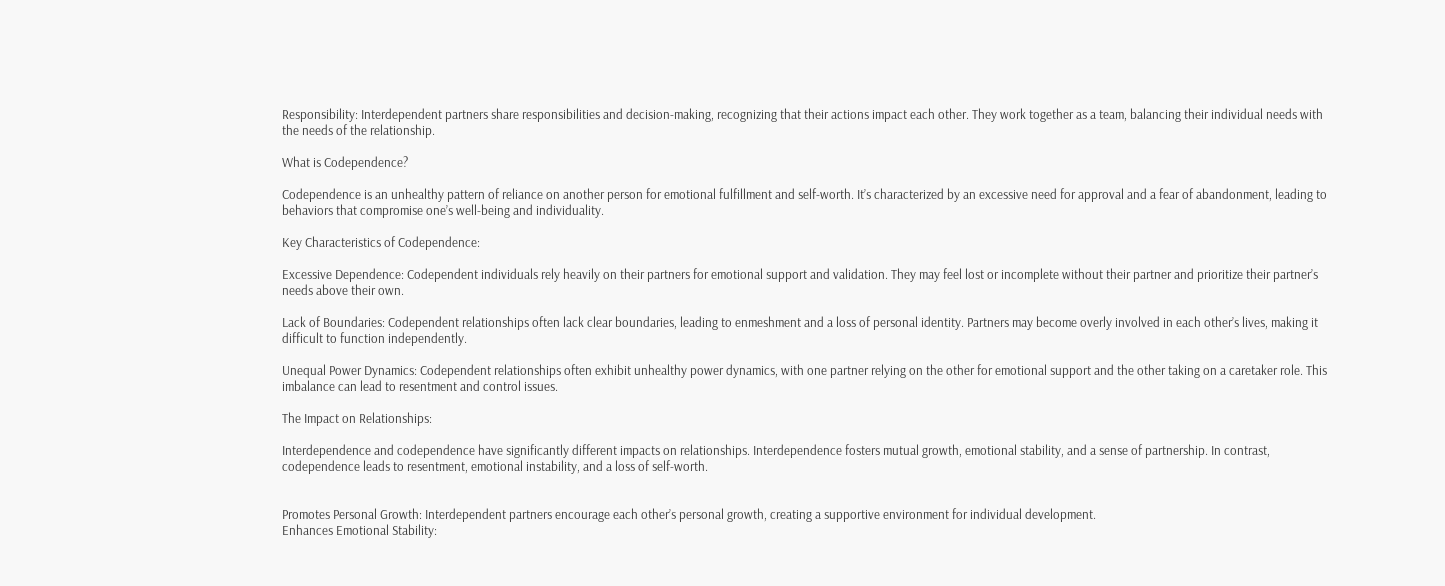Responsibility: Interdependent partners share responsibilities and decision-making, recognizing that their actions impact each other. They work together as a team, balancing their individual needs with the needs of the relationship.

What is Codependence?

Codependence is an unhealthy pattern of reliance on another person for emotional fulfillment and self-worth. It’s characterized by an excessive need for approval and a fear of abandonment, leading to behaviors that compromise one’s well-being and individuality.

Key Characteristics of Codependence:

Excessive Dependence: Codependent individuals rely heavily on their partners for emotional support and validation. They may feel lost or incomplete without their partner and prioritize their partner’s needs above their own.

Lack of Boundaries: Codependent relationships often lack clear boundaries, leading to enmeshment and a loss of personal identity. Partners may become overly involved in each other’s lives, making it difficult to function independently.

Unequal Power Dynamics: Codependent relationships often exhibit unhealthy power dynamics, with one partner relying on the other for emotional support and the other taking on a caretaker role. This imbalance can lead to resentment and control issues.

The Impact on Relationships:

Interdependence and codependence have significantly different impacts on relationships. Interdependence fosters mutual growth, emotional stability, and a sense of partnership. In contrast, codependence leads to resentment, emotional instability, and a loss of self-worth.


Promotes Personal Growth: Interdependent partners encourage each other’s personal growth, creating a supportive environment for individual development.
Enhances Emotional Stability: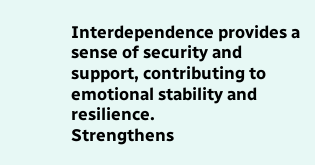Interdependence provides a sense of security and support, contributing to emotional stability and resilience.
Strengthens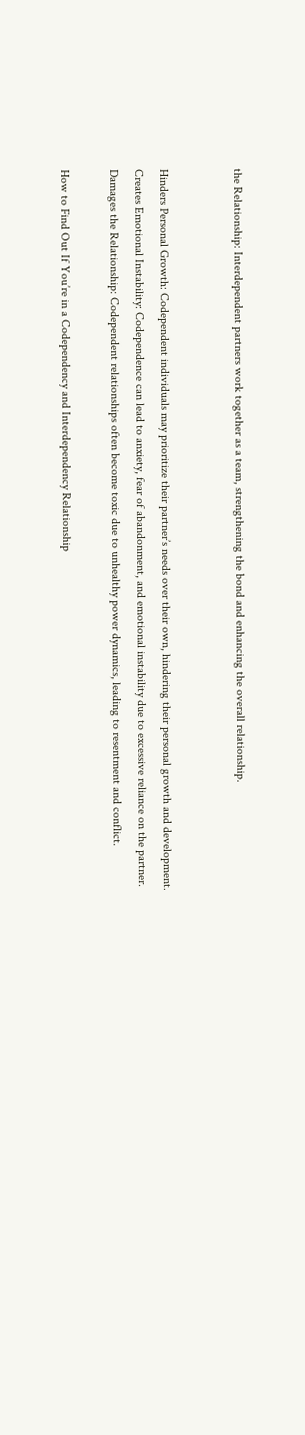the Relationship: Interdependent partners work together as a team, strengthening the bond and enhancing the overall relationship.


Hinders Personal Growth: Codependent individuals may prioritize their partner’s needs over their own, hindering their personal growth and development.
Creates Emotional Instability: Codependence can lead to anxiety, fear of abandonment, and emotional instability due to excessive reliance on the partner.
Damages the Relationship: Codependent relationships often become toxic due to unhealthy power dynamics, leading to resentment and conflict.

How to Find Out If You’re in a Codependency and Interdependency Relationship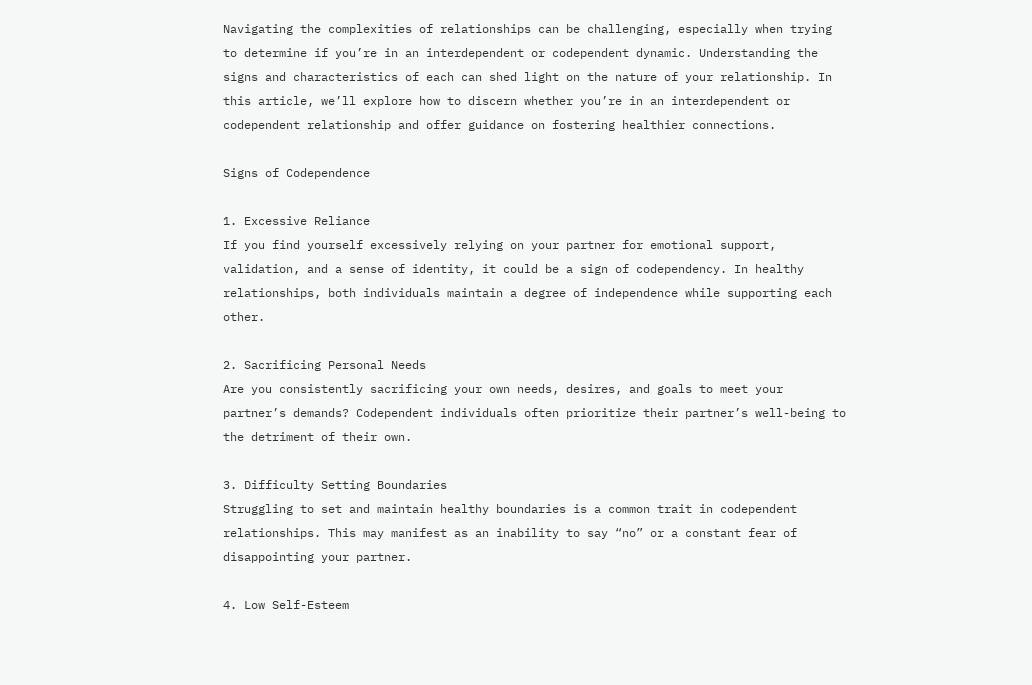Navigating the complexities of relationships can be challenging, especially when trying to determine if you’re in an interdependent or codependent dynamic. Understanding the signs and characteristics of each can shed light on the nature of your relationship. In this article, we’ll explore how to discern whether you’re in an interdependent or codependent relationship and offer guidance on fostering healthier connections.

Signs of Codependence

1. Excessive Reliance
If you find yourself excessively relying on your partner for emotional support, validation, and a sense of identity, it could be a sign of codependency. In healthy relationships, both individuals maintain a degree of independence while supporting each other.

2. Sacrificing Personal Needs
Are you consistently sacrificing your own needs, desires, and goals to meet your partner’s demands? Codependent individuals often prioritize their partner’s well-being to the detriment of their own.

3. Difficulty Setting Boundaries
Struggling to set and maintain healthy boundaries is a common trait in codependent relationships. This may manifest as an inability to say “no” or a constant fear of disappointing your partner.

4. Low Self-Esteem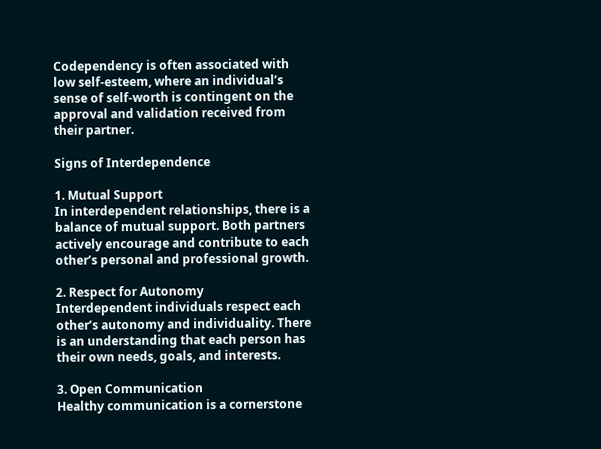Codependency is often associated with low self-esteem, where an individual’s sense of self-worth is contingent on the approval and validation received from their partner.

Signs of Interdependence

1. Mutual Support
In interdependent relationships, there is a balance of mutual support. Both partners actively encourage and contribute to each other’s personal and professional growth.

2. Respect for Autonomy
Interdependent individuals respect each other’s autonomy and individuality. There is an understanding that each person has their own needs, goals, and interests.

3. Open Communication
Healthy communication is a cornerstone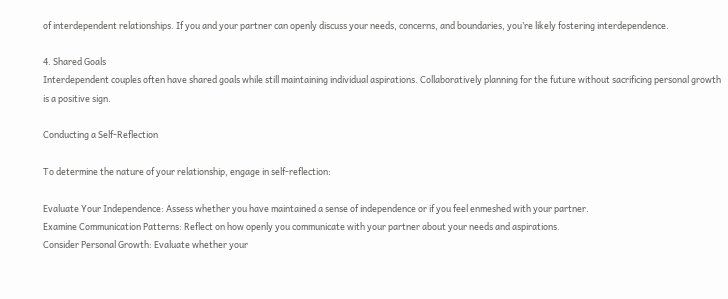of interdependent relationships. If you and your partner can openly discuss your needs, concerns, and boundaries, you’re likely fostering interdependence.

4. Shared Goals
Interdependent couples often have shared goals while still maintaining individual aspirations. Collaboratively planning for the future without sacrificing personal growth is a positive sign.

Conducting a Self-Reflection

To determine the nature of your relationship, engage in self-reflection:

Evaluate Your Independence: Assess whether you have maintained a sense of independence or if you feel enmeshed with your partner.
Examine Communication Patterns: Reflect on how openly you communicate with your partner about your needs and aspirations.
Consider Personal Growth: Evaluate whether your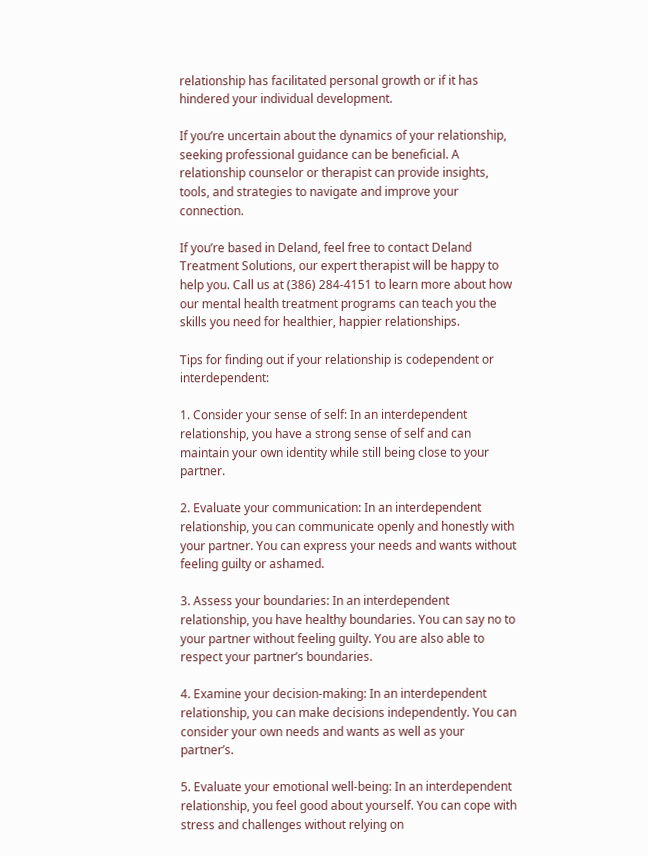relationship has facilitated personal growth or if it has hindered your individual development.

If you’re uncertain about the dynamics of your relationship, seeking professional guidance can be beneficial. A relationship counselor or therapist can provide insights, tools, and strategies to navigate and improve your connection.

If you’re based in Deland, feel free to contact Deland Treatment Solutions, our expert therapist will be happy to help you. Call us at (386) 284-4151 to learn more about how our mental health treatment programs can teach you the skills you need for healthier, happier relationships.

Tips for finding out if your relationship is codependent or interdependent:

1. Consider your sense of self: In an interdependent relationship, you have a strong sense of self and can maintain your own identity while still being close to your partner.

2. Evaluate your communication: In an interdependent relationship, you can communicate openly and honestly with your partner. You can express your needs and wants without feeling guilty or ashamed.

3. Assess your boundaries: In an interdependent relationship, you have healthy boundaries. You can say no to your partner without feeling guilty. You are also able to respect your partner’s boundaries.

4. Examine your decision-making: In an interdependent relationship, you can make decisions independently. You can consider your own needs and wants as well as your partner’s.

5. Evaluate your emotional well-being: In an interdependent relationship, you feel good about yourself. You can cope with stress and challenges without relying on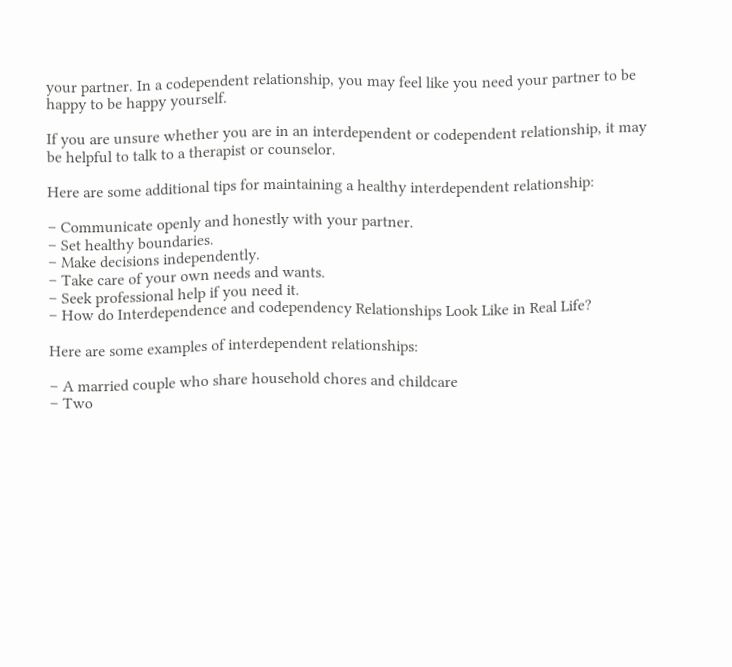your partner. In a codependent relationship, you may feel like you need your partner to be happy to be happy yourself.

If you are unsure whether you are in an interdependent or codependent relationship, it may be helpful to talk to a therapist or counselor.

Here are some additional tips for maintaining a healthy interdependent relationship:

– Communicate openly and honestly with your partner.
– Set healthy boundaries.
– Make decisions independently.
– Take care of your own needs and wants.
– Seek professional help if you need it.
– How do Interdependence and codependency Relationships Look Like in Real Life?

Here are some examples of interdependent relationships:

– A married couple who share household chores and childcare
– Two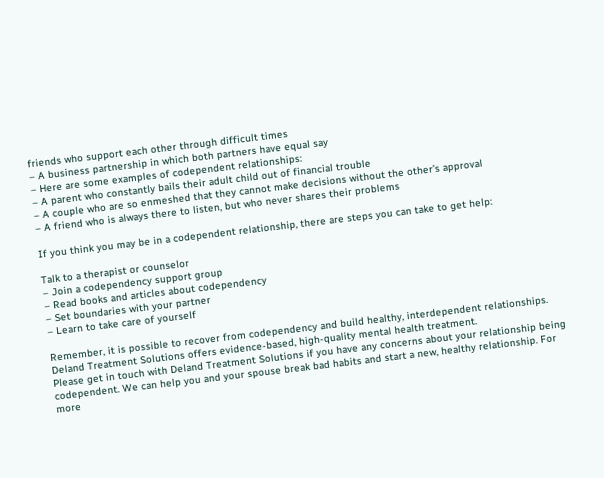friends who support each other through difficult times
– A business partnership in which both partners have equal say
– Here are some examples of codependent relationships:
– A parent who constantly bails their adult child out of financial trouble
– A couple who are so enmeshed that they cannot make decisions without the other’s approval
– A friend who is always there to listen, but who never shares their problems

If you think you may be in a codependent relationship, there are steps you can take to get help:

Talk to a therapist or counselor
– Join a codependency support group
– Read books and articles about codependency
– Set boundaries with your partner
– Learn to take care of yourself

Remember, it is possible to recover from codependency and build healthy, interdependent relationships.
Deland Treatment Solutions offers evidence-based, high-quality mental health treatment.
Please get in touch with Deland Treatment Solutions if you have any concerns about your relationship being codependent. We can help you and your spouse break bad habits and start a new, healthy relationship. For more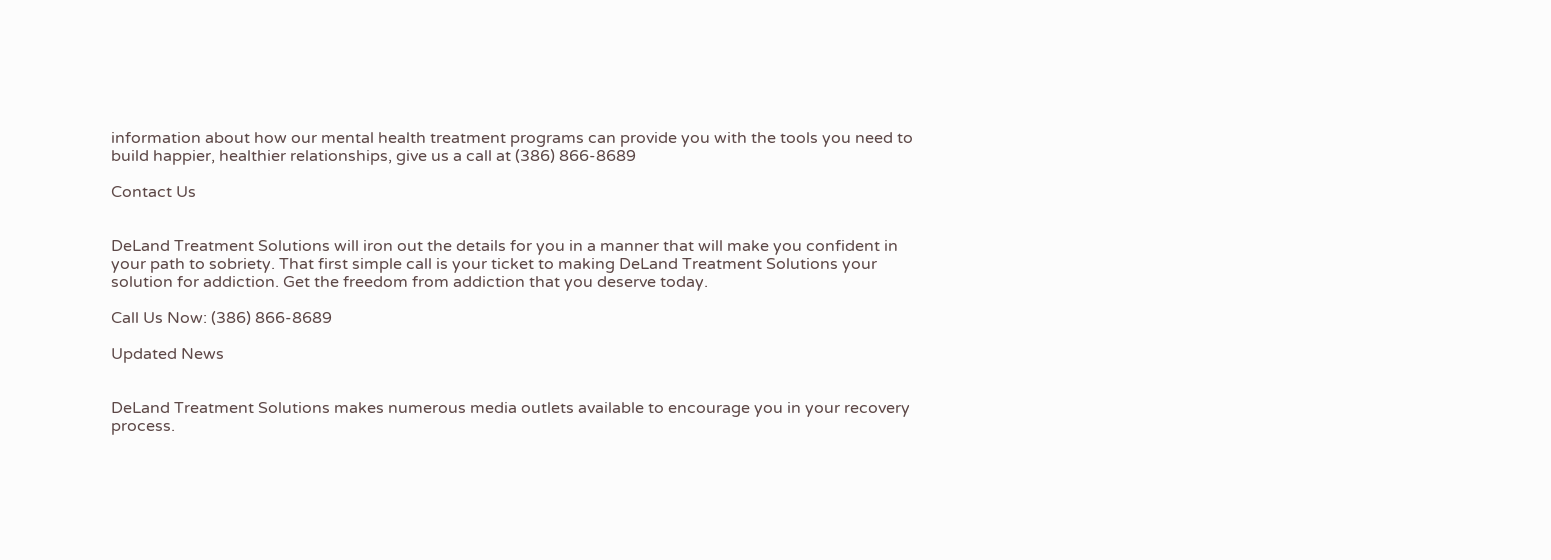information about how our mental health treatment programs can provide you with the tools you need to build happier, healthier relationships, give us a call at (386) 866-8689

Contact Us


DeLand Treatment Solutions will iron out the details for you in a manner that will make you confident in your path to sobriety. That first simple call is your ticket to making DeLand Treatment Solutions your solution for addiction. Get the freedom from addiction that you deserve today.

Call Us Now: (386) 866-8689

Updated News


DeLand Treatment Solutions makes numerous media outlets available to encourage you in your recovery process.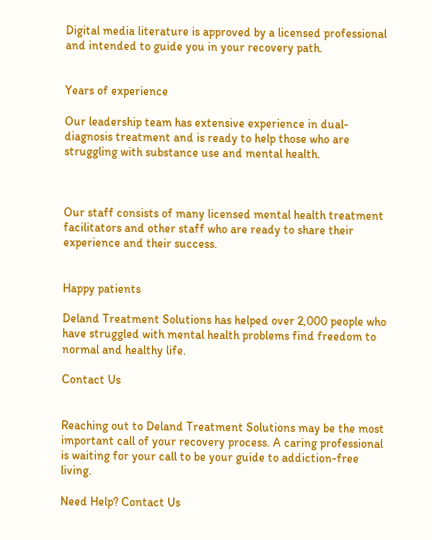Digital media literature is approved by a licensed professional and intended to guide you in your recovery path.


Years of experience

Our leadership team has extensive experience in dual-diagnosis treatment and is ready to help those who are struggling with substance use and mental health.



Our staff consists of many licensed mental health treatment facilitators and other staff who are ready to share their experience and their success.


Happy patients

Deland Treatment Solutions has helped over 2,000 people who have struggled with mental health problems find freedom to normal and healthy life.

Contact Us


Reaching out to Deland Treatment Solutions may be the most important call of your recovery process. A caring professional is waiting for your call to be your guide to addiction-free living.

Need Help? Contact Us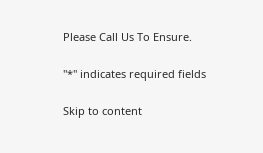Please Call Us To Ensure.

"*" indicates required fields

Skip to content